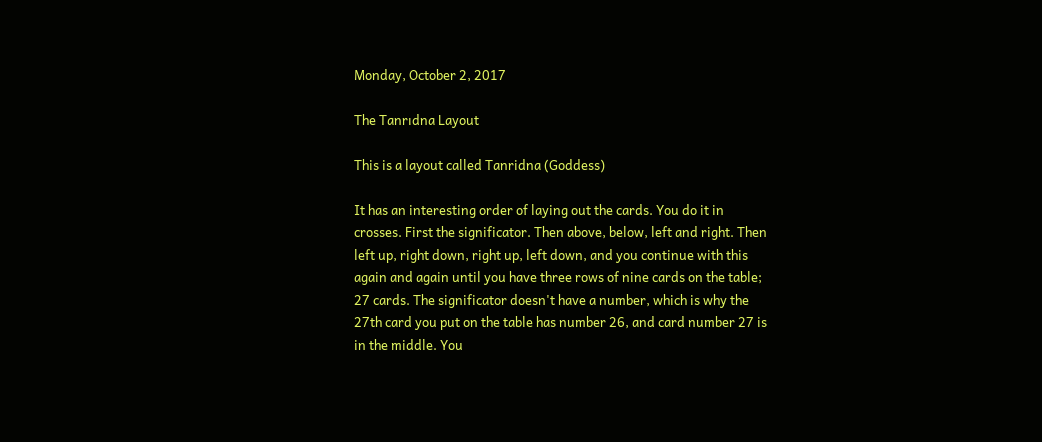Monday, October 2, 2017

The Tanrıdna Layout

This is a layout called Tanridna (Goddess)

It has an interesting order of laying out the cards. You do it in crosses. First the significator. Then above, below, left and right. Then left up, right down, right up, left down, and you continue with this again and again until you have three rows of nine cards on the table; 27 cards. The significator doesn't have a number, which is why the 27th card you put on the table has number 26, and card number 27 is in the middle. You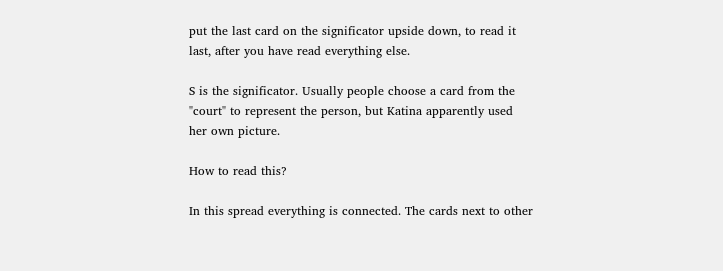put the last card on the significator upside down, to read it last, after you have read everything else.

S is the significator. Usually people choose a card from the "court" to represent the person, but Katina apparently used her own picture.

How to read this?

In this spread everything is connected. The cards next to other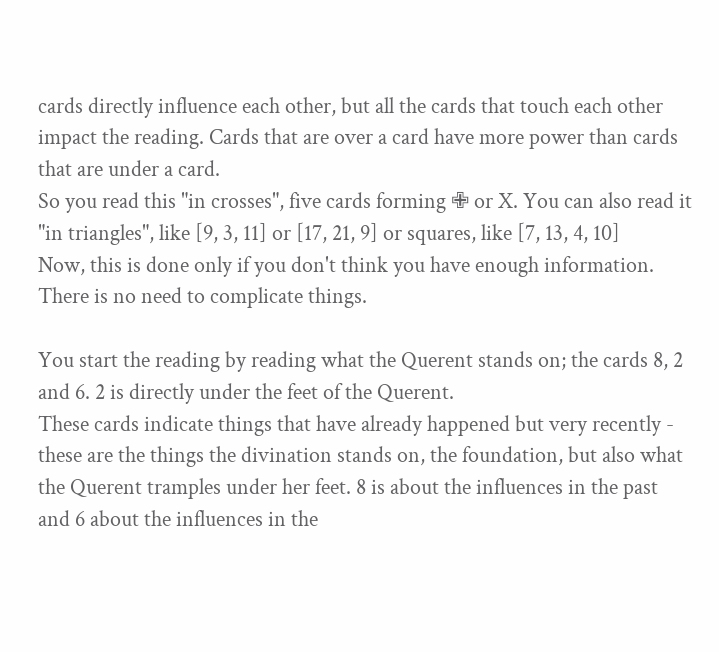cards directly influence each other, but all the cards that touch each other impact the reading. Cards that are over a card have more power than cards that are under a card.
So you read this "in crosses", five cards forming ✙ or X. You can also read it "in triangles", like [9, 3, 11] or [17, 21, 9] or squares, like [7, 13, 4, 10]
Now, this is done only if you don't think you have enough information. There is no need to complicate things.

You start the reading by reading what the Querent stands on; the cards 8, 2 and 6. 2 is directly under the feet of the Querent.
These cards indicate things that have already happened but very recently - these are the things the divination stands on, the foundation, but also what the Querent tramples under her feet. 8 is about the influences in the past and 6 about the influences in the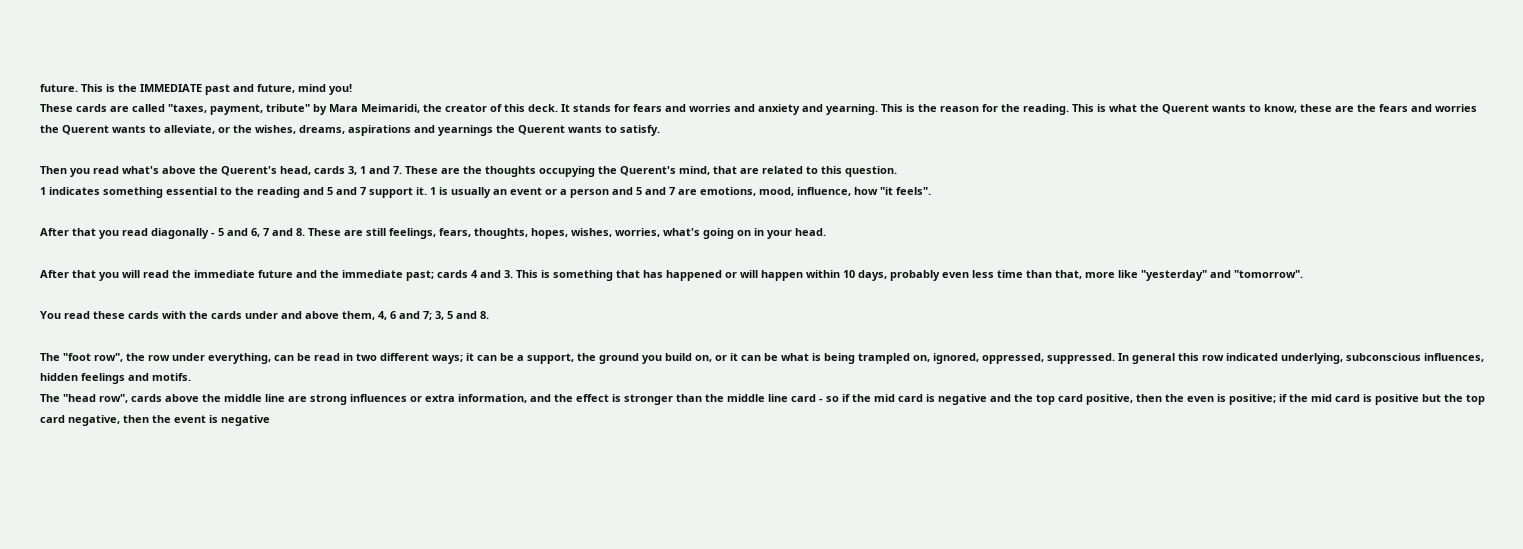future. This is the IMMEDIATE past and future, mind you!
These cards are called "taxes, payment, tribute" by Mara Meimaridi, the creator of this deck. It stands for fears and worries and anxiety and yearning. This is the reason for the reading. This is what the Querent wants to know, these are the fears and worries the Querent wants to alleviate, or the wishes, dreams, aspirations and yearnings the Querent wants to satisfy.

Then you read what's above the Querent's head, cards 3, 1 and 7. These are the thoughts occupying the Querent's mind, that are related to this question.
1 indicates something essential to the reading and 5 and 7 support it. 1 is usually an event or a person and 5 and 7 are emotions, mood, influence, how "it feels".

After that you read diagonally - 5 and 6, 7 and 8. These are still feelings, fears, thoughts, hopes, wishes, worries, what's going on in your head.

After that you will read the immediate future and the immediate past; cards 4 and 3. This is something that has happened or will happen within 10 days, probably even less time than that, more like "yesterday" and "tomorrow".

You read these cards with the cards under and above them, 4, 6 and 7; 3, 5 and 8.

The "foot row", the row under everything, can be read in two different ways; it can be a support, the ground you build on, or it can be what is being trampled on, ignored, oppressed, suppressed. In general this row indicated underlying, subconscious influences, hidden feelings and motifs.
The "head row", cards above the middle line are strong influences or extra information, and the effect is stronger than the middle line card - so if the mid card is negative and the top card positive, then the even is positive; if the mid card is positive but the top card negative, then the event is negative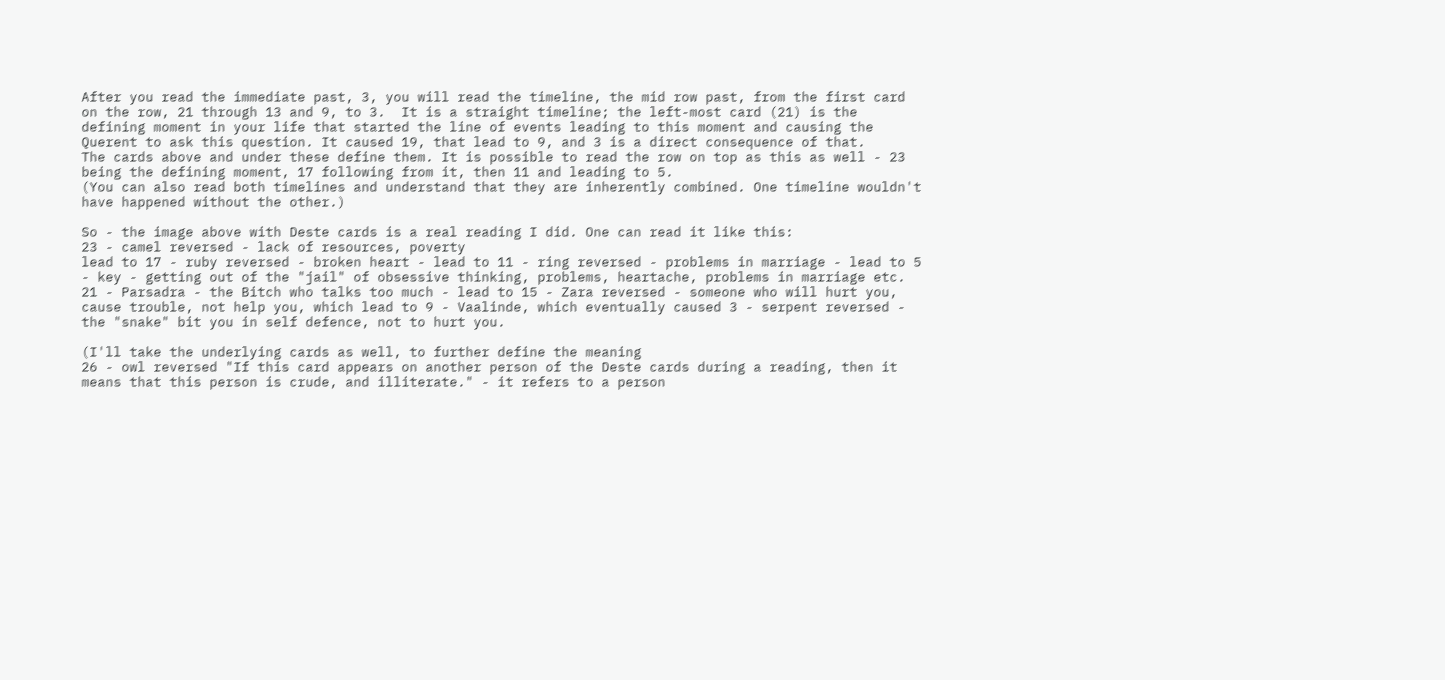After you read the immediate past, 3, you will read the timeline, the mid row past, from the first card on the row, 21 through 13 and 9, to 3.  It is a straight timeline; the left-most card (21) is the defining moment in your life that started the line of events leading to this moment and causing the Querent to ask this question. It caused 19, that lead to 9, and 3 is a direct consequence of that.
The cards above and under these define them. It is possible to read the row on top as this as well - 23 being the defining moment, 17 following from it, then 11 and leading to 5.
(You can also read both timelines and understand that they are inherently combined. One timeline wouldn't have happened without the other.)

So - the image above with Deste cards is a real reading I did. One can read it like this:
23 - camel reversed - lack of resources, poverty
lead to 17 - ruby reversed - broken heart - lead to 11 - ring reversed - problems in marriage - lead to 5 - key - getting out of the "jail" of obsessive thinking, problems, heartache, problems in marriage etc.
21 - Parsadra - the Bitch who talks too much - lead to 15 - Zara reversed - someone who will hurt you, cause trouble, not help you, which lead to 9 - Vaalinde, which eventually caused 3 - serpent reversed - the "snake" bit you in self defence, not to hurt you.

(I'll take the underlying cards as well, to further define the meaning
26 - owl reversed "If this card appears on another person of the Deste cards during a reading, then it means that this person is crude, and illiterate." - it refers to a person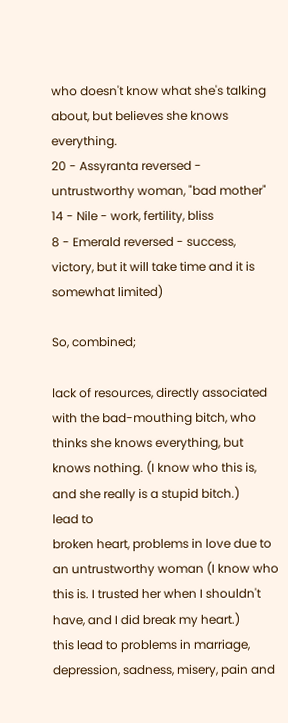who doesn't know what she's talking about, but believes she knows everything.
20 - Assyranta reversed - untrustworthy woman, "bad mother"
14 - Nile - work, fertility, bliss
8 - Emerald reversed - success, victory, but it will take time and it is somewhat limited)

So, combined;

lack of resources, directly associated with the bad-mouthing bitch, who thinks she knows everything, but knows nothing. (I know who this is, and she really is a stupid bitch.)
lead to
broken heart, problems in love due to an untrustworthy woman (I know who this is. I trusted her when I shouldn't have, and I did break my heart.)
this lead to problems in marriage, depression, sadness, misery, pain and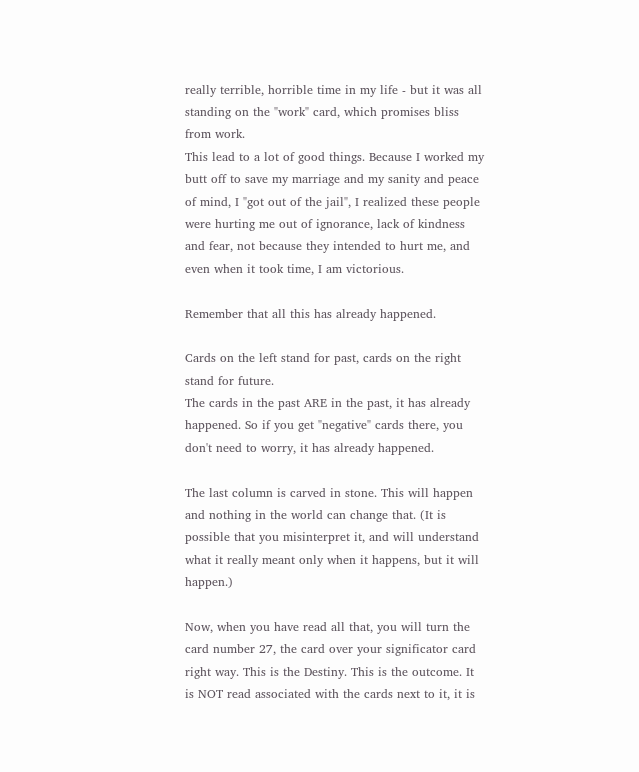really terrible, horrible time in my life - but it was all standing on the "work" card, which promises bliss from work.
This lead to a lot of good things. Because I worked my butt off to save my marriage and my sanity and peace of mind, I "got out of the jail", I realized these people were hurting me out of ignorance, lack of kindness and fear, not because they intended to hurt me, and even when it took time, I am victorious.

Remember that all this has already happened.

Cards on the left stand for past, cards on the right stand for future.
The cards in the past ARE in the past, it has already happened. So if you get "negative" cards there, you don't need to worry, it has already happened.

The last column is carved in stone. This will happen and nothing in the world can change that. (It is possible that you misinterpret it, and will understand what it really meant only when it happens, but it will happen.)

Now, when you have read all that, you will turn the card number 27, the card over your significator card right way. This is the Destiny. This is the outcome. It is NOT read associated with the cards next to it, it is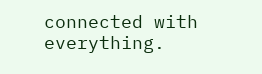connected with everything.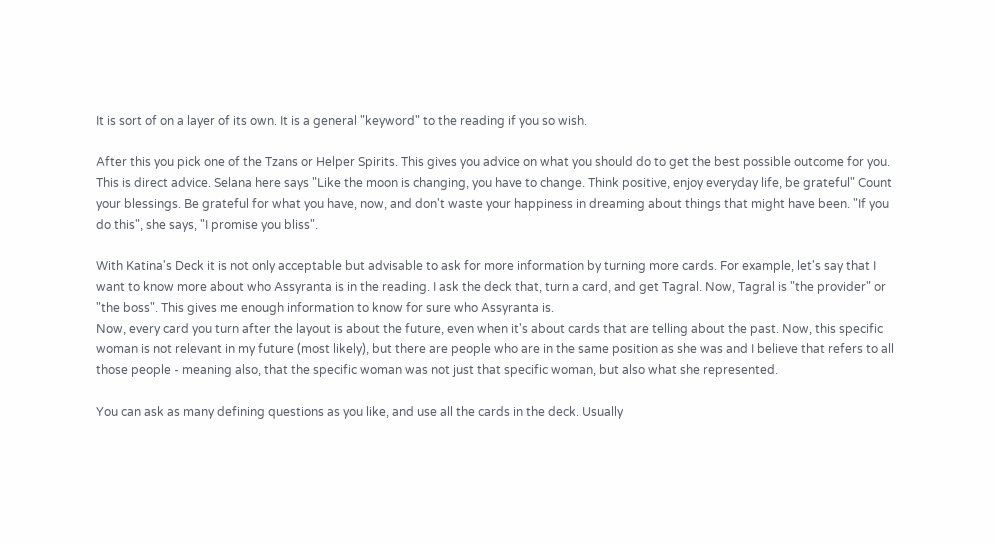It is sort of on a layer of its own. It is a general "keyword" to the reading if you so wish.

After this you pick one of the Tzans or Helper Spirits. This gives you advice on what you should do to get the best possible outcome for you. This is direct advice. Selana here says "Like the moon is changing, you have to change. Think positive, enjoy everyday life, be grateful" Count your blessings. Be grateful for what you have, now, and don't waste your happiness in dreaming about things that might have been. "If you do this", she says, "I promise you bliss".

With Katina's Deck it is not only acceptable but advisable to ask for more information by turning more cards. For example, let's say that I want to know more about who Assyranta is in the reading. I ask the deck that, turn a card, and get Tagral. Now, Tagral is "the provider" or "the boss". This gives me enough information to know for sure who Assyranta is.
Now, every card you turn after the layout is about the future, even when it's about cards that are telling about the past. Now, this specific woman is not relevant in my future (most likely), but there are people who are in the same position as she was and I believe that refers to all those people - meaning also, that the specific woman was not just that specific woman, but also what she represented.

You can ask as many defining questions as you like, and use all the cards in the deck. Usually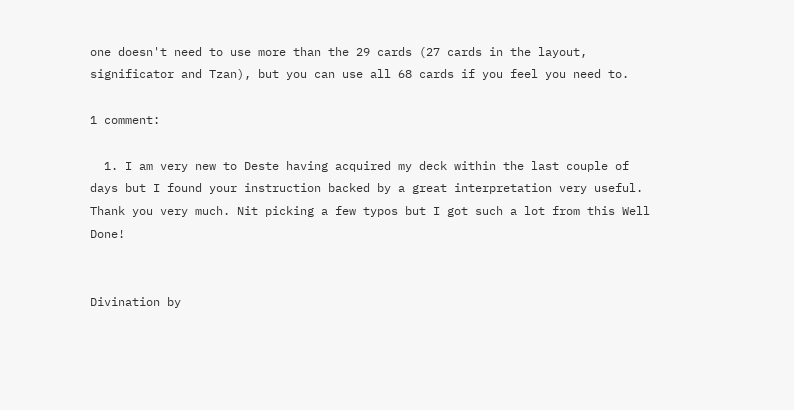one doesn't need to use more than the 29 cards (27 cards in the layout, significator and Tzan), but you can use all 68 cards if you feel you need to.

1 comment:

  1. I am very new to Deste having acquired my deck within the last couple of days but I found your instruction backed by a great interpretation very useful. Thank you very much. Nit picking a few typos but I got such a lot from this Well Done!


Divination by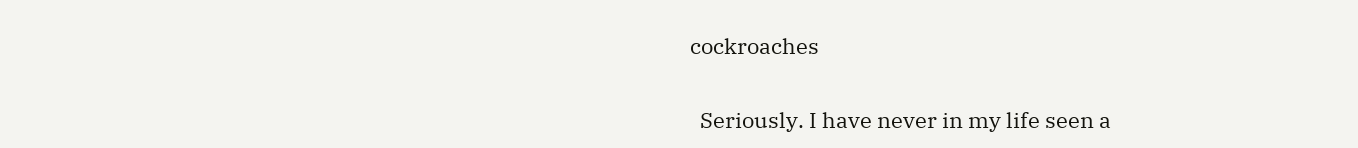cockroaches

  Seriously. I have never in my life seen a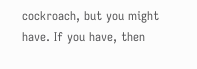cockroach, but you might have. If you have, then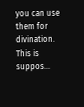you can use them for divination. This is suppos...